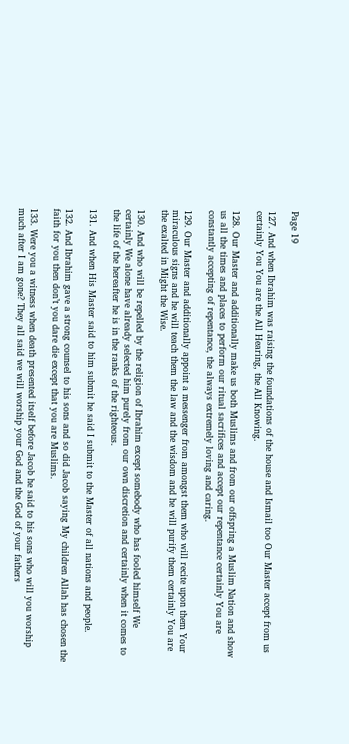Page 19

127. And when Ibrahim was raising the foundations of the house and Ismail too Our Master accept from us certainly You You are the All Hearing, the All Knowing.

128. Our Master and additionally make us both Muslims and from our offspring a Muslim Nation and show us all the times and places to perform our ritual sacrifices and accept our repentance certainly You are constantly accepting of repentance, the always extremely loving and caring.

129. Our Master and additionally appoint a messenger from amongst them who will recite upon them Your miraculous signs and he will teach them the law and the wisdom and he will purify them certainly You are the exalted in Might the Wise.

130. And who will be repelled by the religion of Ibrahim except somebody who has fooled himself We certainly We alone have already selected him purely from our own discretion and certainly when it comes to the life of the hereafter he is in the ranks of the righteous.

131. And when His Master said to him submit he said I submit to the Master of all nations and people.

132. And Ibrahim gave a strong counsel to his sons and so did Jacob saying My children Allah has chosen the faith for you then don’t you dare die except that you are Muslims.

133. Were you a witness when death presented itself before Jacob he said to his sons who will you worship much after I am gone? They all said we will worship your God and the God of your fathers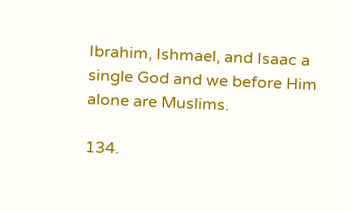Ibrahim, Ishmael, and Isaac a single God and we before Him alone are Muslims.

134.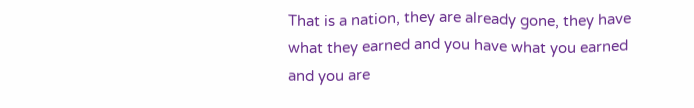That is a nation, they are already gone, they have what they earned and you have what you earned and you are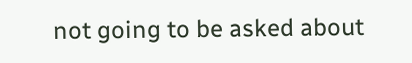not going to be asked about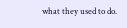what they used to do.